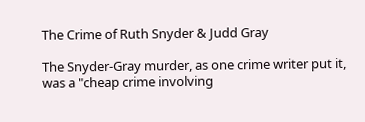The Crime of Ruth Snyder & Judd Gray

The Snyder-Gray murder, as one crime writer put it, was a "cheap crime involving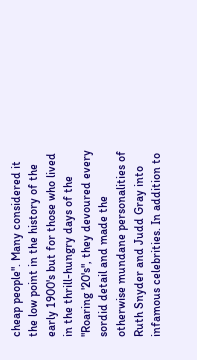cheap people". Many considered it the low point in the history of the early 1900's but for those who lived in the thrill-hungry days of the "Roaring '20's", they devoured every sordid detail and made the otherwise mundane personalities of Ruth Snyder and Judd Gray into infamous celebrities. In addition to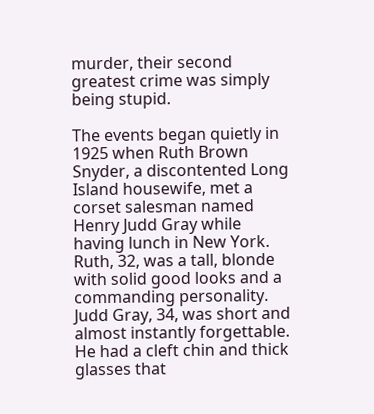murder, their second greatest crime was simply being stupid.

The events began quietly in 1925 when Ruth Brown Snyder, a discontented Long Island housewife, met a corset salesman named Henry Judd Gray while having lunch in New York. Ruth, 32, was a tall, blonde with solid good looks and a commanding personality. Judd Gray, 34, was short and almost instantly forgettable. He had a cleft chin and thick glasses that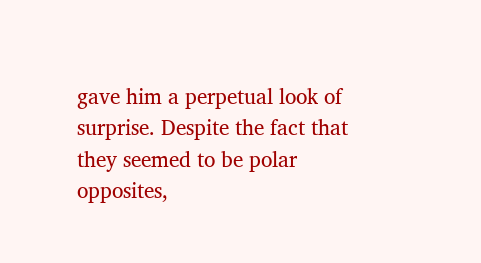gave him a perpetual look of surprise. Despite the fact that they seemed to be polar opposites,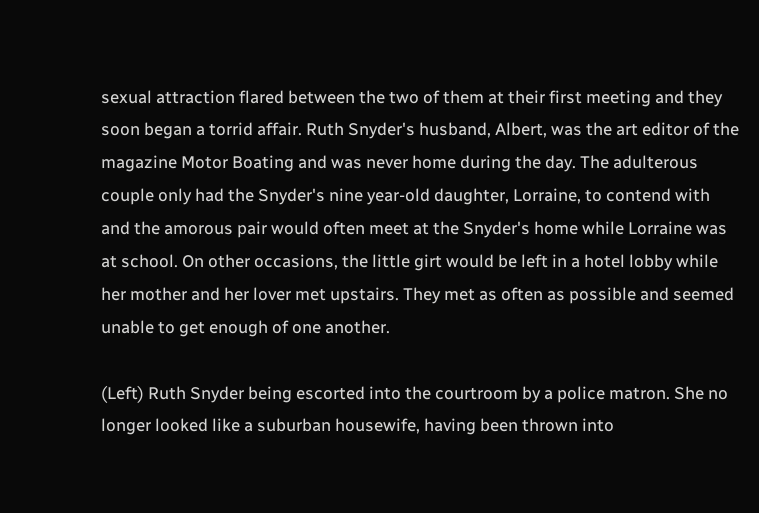sexual attraction flared between the two of them at their first meeting and they soon began a torrid affair. Ruth Snyder's husband, Albert, was the art editor of the magazine Motor Boating and was never home during the day. The adulterous couple only had the Snyder's nine year-old daughter, Lorraine, to contend with and the amorous pair would often meet at the Snyder's home while Lorraine was at school. On other occasions, the little girt would be left in a hotel lobby while her mother and her lover met upstairs. They met as often as possible and seemed unable to get enough of one another.

(Left) Ruth Snyder being escorted into the courtroom by a police matron. She no longer looked like a suburban housewife, having been thrown into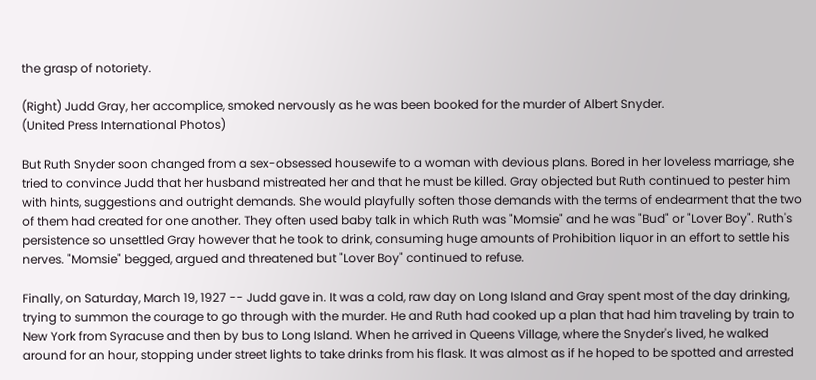the grasp of notoriety.

(Right) Judd Gray, her accomplice, smoked nervously as he was been booked for the murder of Albert Snyder.
(United Press International Photos)

But Ruth Snyder soon changed from a sex-obsessed housewife to a woman with devious plans. Bored in her loveless marriage, she tried to convince Judd that her husband mistreated her and that he must be killed. Gray objected but Ruth continued to pester him with hints, suggestions and outright demands. She would playfully soften those demands with the terms of endearment that the two of them had created for one another. They often used baby talk in which Ruth was "Momsie" and he was "Bud" or "Lover Boy". Ruth's persistence so unsettled Gray however that he took to drink, consuming huge amounts of Prohibition liquor in an effort to settle his nerves. "Momsie" begged, argued and threatened but "Lover Boy" continued to refuse.

Finally, on Saturday, March 19, 1927 -- Judd gave in. It was a cold, raw day on Long Island and Gray spent most of the day drinking, trying to summon the courage to go through with the murder. He and Ruth had cooked up a plan that had him traveling by train to New York from Syracuse and then by bus to Long Island. When he arrived in Queens Village, where the Snyder's lived, he walked around for an hour, stopping under street lights to take drinks from his flask. It was almost as if he hoped to be spotted and arrested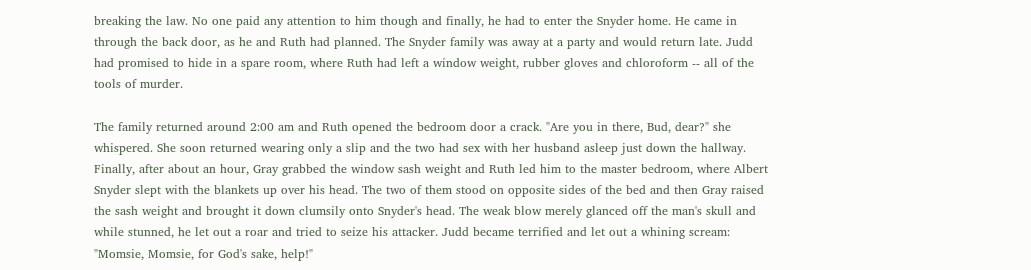breaking the law. No one paid any attention to him though and finally, he had to enter the Snyder home. He came in through the back door, as he and Ruth had planned. The Snyder family was away at a party and would return late. Judd had promised to hide in a spare room, where Ruth had left a window weight, rubber gloves and chloroform -- all of the tools of murder.

The family returned around 2:00 am and Ruth opened the bedroom door a crack. "Are you in there, Bud, dear?" she whispered. She soon returned wearing only a slip and the two had sex with her husband asleep just down the hallway. Finally, after about an hour, Gray grabbed the window sash weight and Ruth led him to the master bedroom, where Albert Snyder slept with the blankets up over his head. The two of them stood on opposite sides of the bed and then Gray raised the sash weight and brought it down clumsily onto Snyder's head. The weak blow merely glanced off the man's skull and while stunned, he let out a roar and tried to seize his attacker. Judd became terrified and let out a whining scream: "Momsie, Momsie, for God's sake, help!"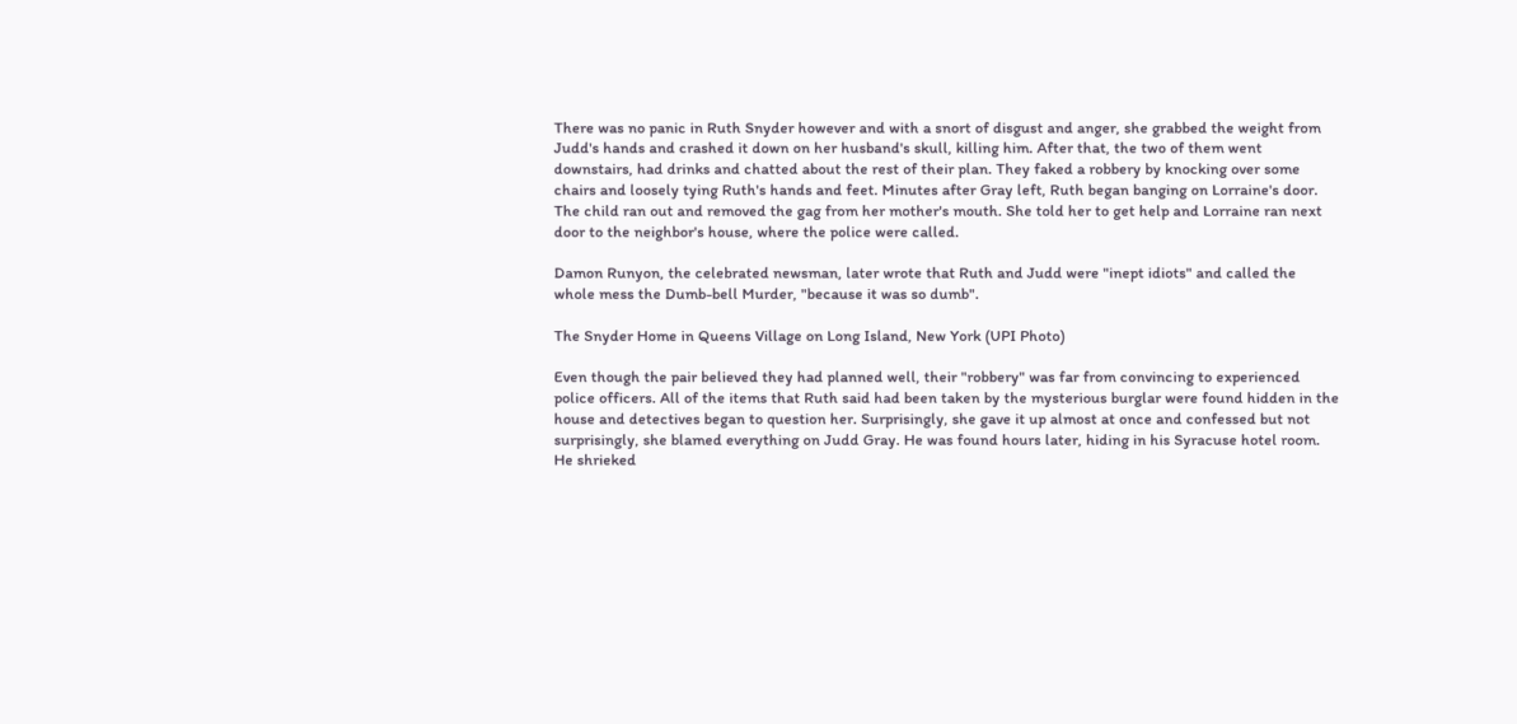There was no panic in Ruth Snyder however and with a snort of disgust and anger, she grabbed the weight from Judd's hands and crashed it down on her husband's skull, killing him. After that, the two of them went downstairs, had drinks and chatted about the rest of their plan. They faked a robbery by knocking over some chairs and loosely tying Ruth's hands and feet. Minutes after Gray left, Ruth began banging on Lorraine's door. The child ran out and removed the gag from her mother's mouth. She told her to get help and Lorraine ran next door to the neighbor's house, where the police were called.

Damon Runyon, the celebrated newsman, later wrote that Ruth and Judd were "inept idiots" and called the whole mess the Dumb-bell Murder, "because it was so dumb".

The Snyder Home in Queens Village on Long Island, New York (UPI Photo)

Even though the pair believed they had planned well, their "robbery" was far from convincing to experienced police officers. All of the items that Ruth said had been taken by the mysterious burglar were found hidden in the house and detectives began to question her. Surprisingly, she gave it up almost at once and confessed but not surprisingly, she blamed everything on Judd Gray. He was found hours later, hiding in his Syracuse hotel room. He shrieked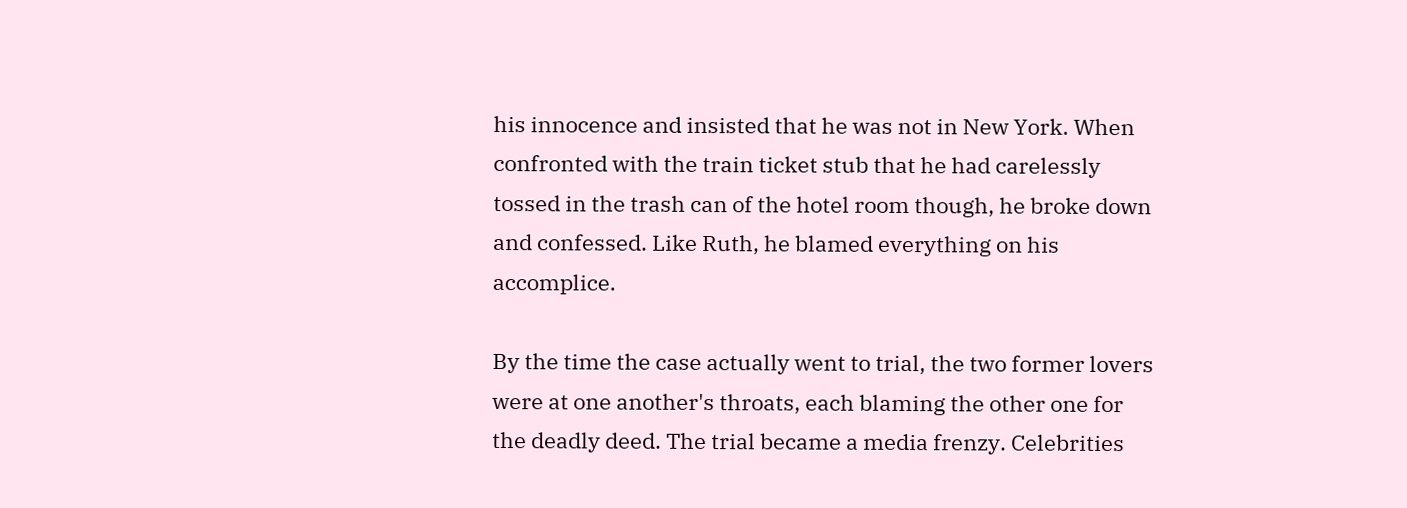his innocence and insisted that he was not in New York. When confronted with the train ticket stub that he had carelessly tossed in the trash can of the hotel room though, he broke down and confessed. Like Ruth, he blamed everything on his accomplice.

By the time the case actually went to trial, the two former lovers were at one another's throats, each blaming the other one for the deadly deed. The trial became a media frenzy. Celebrities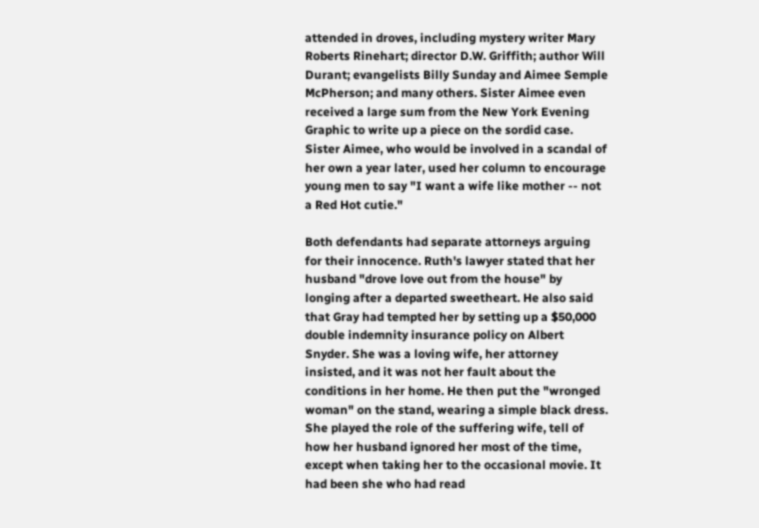attended in droves, including mystery writer Mary Roberts Rinehart; director D.W. Griffith; author Will Durant; evangelists Billy Sunday and Aimee Semple McPherson; and many others. Sister Aimee even received a large sum from the New York Evening Graphic to write up a piece on the sordid case. Sister Aimee, who would be involved in a scandal of her own a year later, used her column to encourage young men to say "I want a wife like mother -- not a Red Hot cutie."

Both defendants had separate attorneys arguing for their innocence. Ruth's lawyer stated that her husband "drove love out from the house" by longing after a departed sweetheart. He also said that Gray had tempted her by setting up a $50,000 double indemnity insurance policy on Albert Snyder. She was a loving wife, her attorney insisted, and it was not her fault about the conditions in her home. He then put the "wronged woman" on the stand, wearing a simple black dress. She played the role of the suffering wife, tell of how her husband ignored her most of the time, except when taking her to the occasional movie. It had been she who had read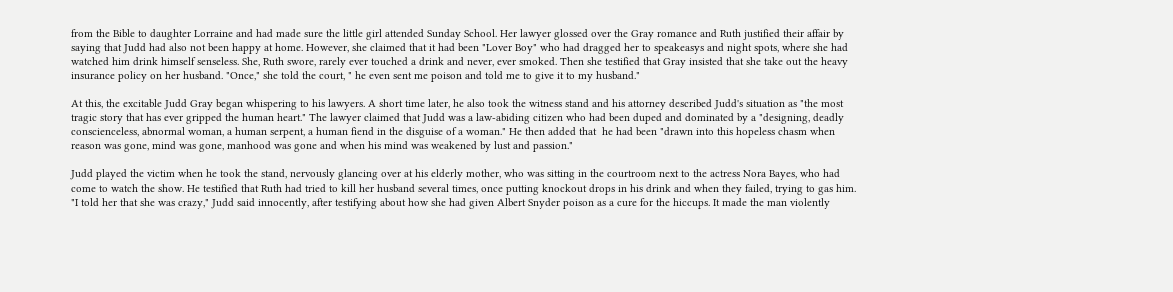from the Bible to daughter Lorraine and had made sure the little girl attended Sunday School. Her lawyer glossed over the Gray romance and Ruth justified their affair by saying that Judd had also not been happy at home. However, she claimed that it had been "Lover Boy" who had dragged her to speakeasys and night spots, where she had watched him drink himself senseless. She, Ruth swore, rarely ever touched a drink and never, ever smoked. Then she testified that Gray insisted that she take out the heavy insurance policy on her husband. "Once," she told the court, " he even sent me poison and told me to give it to my husband."

At this, the excitable Judd Gray began whispering to his lawyers. A short time later, he also took the witness stand and his attorney described Judd's situation as "the most tragic story that has ever gripped the human heart." The lawyer claimed that Judd was a law-abiding citizen who had been duped and dominated by a "designing, deadly conscienceless, abnormal woman, a human serpent, a human fiend in the disguise of a woman." He then added that  he had been "drawn into this hopeless chasm when reason was gone, mind was gone, manhood was gone and when his mind was weakened by lust and passion."

Judd played the victim when he took the stand, nervously glancing over at his elderly mother, who was sitting in the courtroom next to the actress Nora Bayes, who had come to watch the show. He testified that Ruth had tried to kill her husband several times, once putting knockout drops in his drink and when they failed, trying to gas him. "I told her that she was crazy," Judd said innocently, after testifying about how she had given Albert Snyder poison as a cure for the hiccups. It made the man violently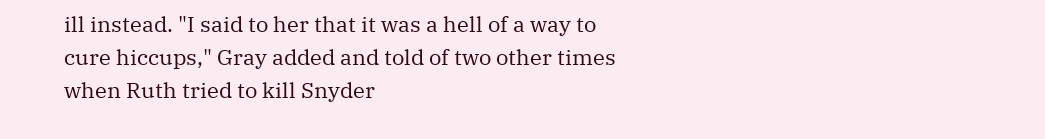ill instead. "I said to her that it was a hell of a way to cure hiccups," Gray added and told of two other times when Ruth tried to kill Snyder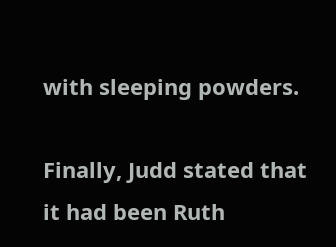with sleeping powders.

Finally, Judd stated that it had been Ruth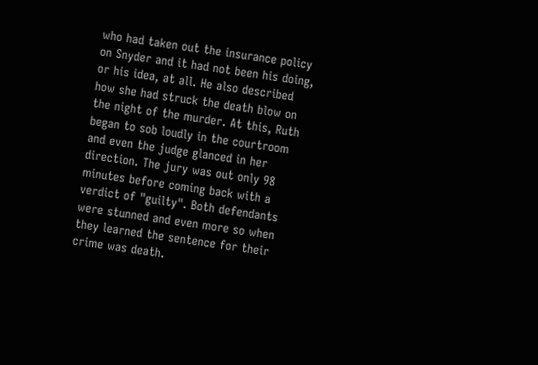who had taken out the insurance policy on Snyder and it had not been his doing, or his idea, at all. He also described how she had struck the death blow on the night of the murder. At this, Ruth began to sob loudly in the courtroom and even the judge glanced in her direction. The jury was out only 98 minutes before coming back with a verdict of "guilty". Both defendants were stunned and even more so when they learned the sentence for their crime was death.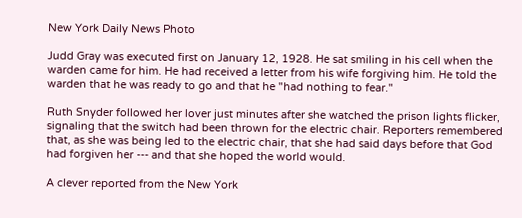New York Daily News Photo

Judd Gray was executed first on January 12, 1928. He sat smiling in his cell when the warden came for him. He had received a letter from his wife forgiving him. He told the warden that he was ready to go and that he "had nothing to fear."

Ruth Snyder followed her lover just minutes after she watched the prison lights flicker, signaling that the switch had been thrown for the electric chair. Reporters remembered that, as she was being led to the electric chair, that she had said days before that God had forgiven her --- and that she hoped the world would.

A clever reported from the New York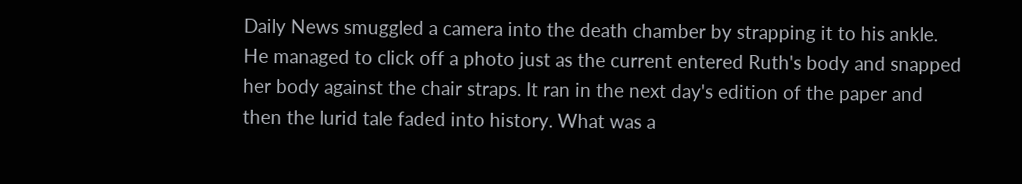Daily News smuggled a camera into the death chamber by strapping it to his ankle. He managed to click off a photo just as the current entered Ruth's body and snapped her body against the chair straps. It ran in the next day's edition of the paper and then the lurid tale faded into history. What was a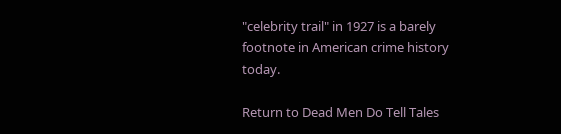"celebrity trail" in 1927 is a barely footnote in American crime history today.

Return to Dead Men Do Tell Tales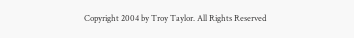Copyright 2004 by Troy Taylor. All Rights Reserved